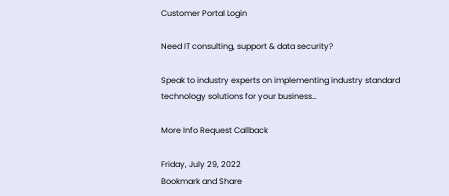Customer Portal Login

Need IT consulting, support & data security?

Speak to industry experts on implementing industry standard technology solutions for your business…

More Info Request Callback

Friday, July 29, 2022
Bookmark and Share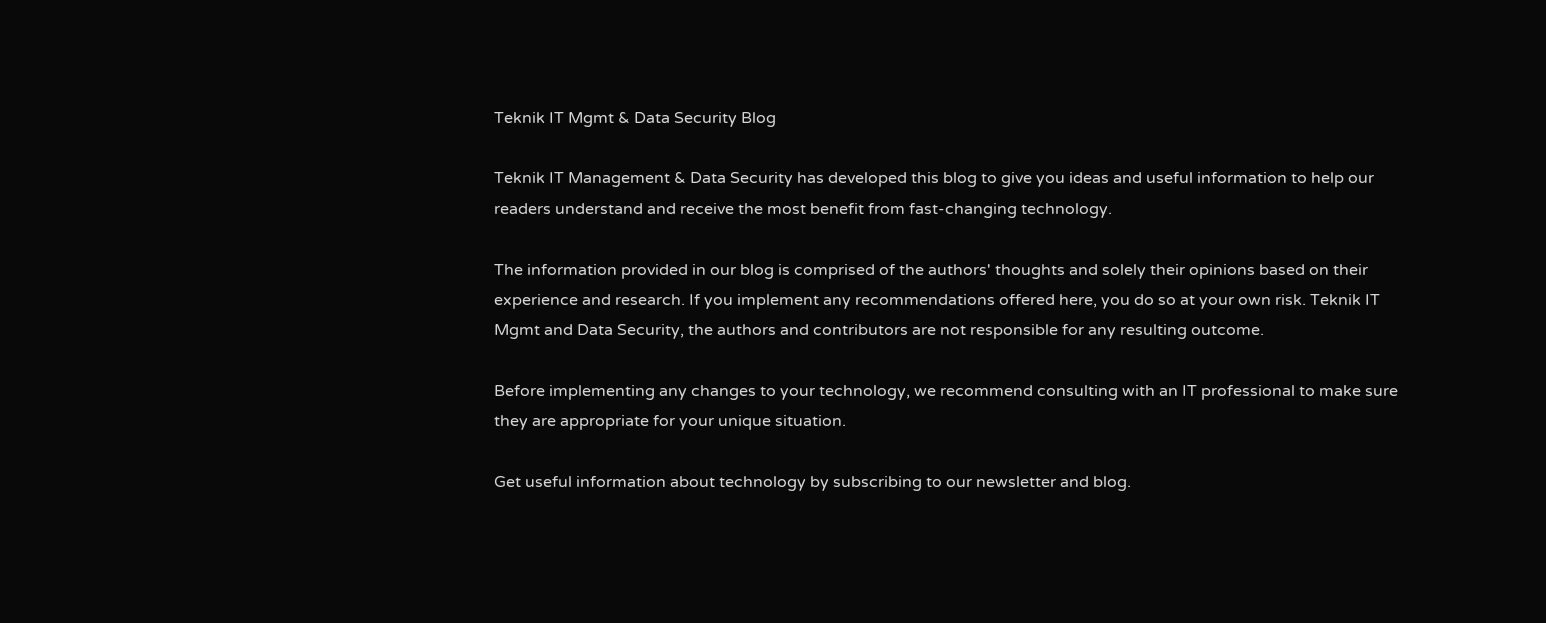Teknik IT Mgmt & Data Security Blog

Teknik IT Management & Data Security has developed this blog to give you ideas and useful information to help our readers understand and receive the most benefit from fast-changing technology.

The information provided in our blog is comprised of the authors' thoughts and solely their opinions based on their experience and research. If you implement any recommendations offered here, you do so at your own risk. Teknik IT Mgmt and Data Security, the authors and contributors are not responsible for any resulting outcome.

Before implementing any changes to your technology, we recommend consulting with an IT professional to make sure they are appropriate for your unique situation.

Get useful information about technology by subscribing to our newsletter and blog.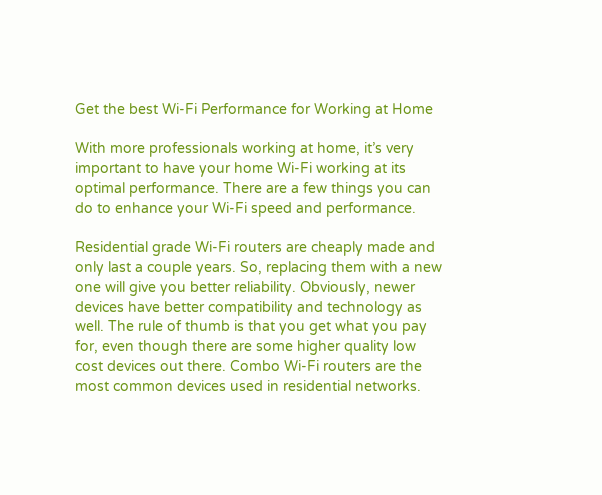Get the best Wi-Fi Performance for Working at Home

With more professionals working at home, it’s very important to have your home Wi-Fi working at its optimal performance. There are a few things you can do to enhance your Wi-Fi speed and performance.

Residential grade Wi-Fi routers are cheaply made and only last a couple years. So, replacing them with a new one will give you better reliability. Obviously, newer devices have better compatibility and technology as well. The rule of thumb is that you get what you pay for, even though there are some higher quality low cost devices out there. Combo Wi-Fi routers are the most common devices used in residential networks.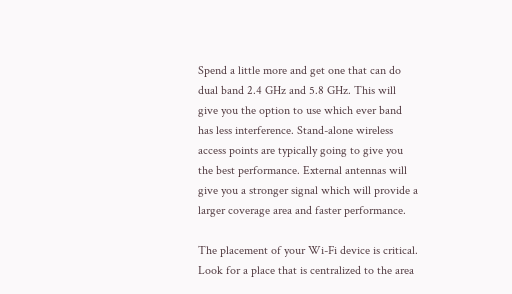Spend a little more and get one that can do dual band 2.4 GHz and 5.8 GHz. This will give you the option to use which ever band has less interference. Stand-alone wireless access points are typically going to give you the best performance. External antennas will give you a stronger signal which will provide a larger coverage area and faster performance.

The placement of your Wi-Fi device is critical. Look for a place that is centralized to the area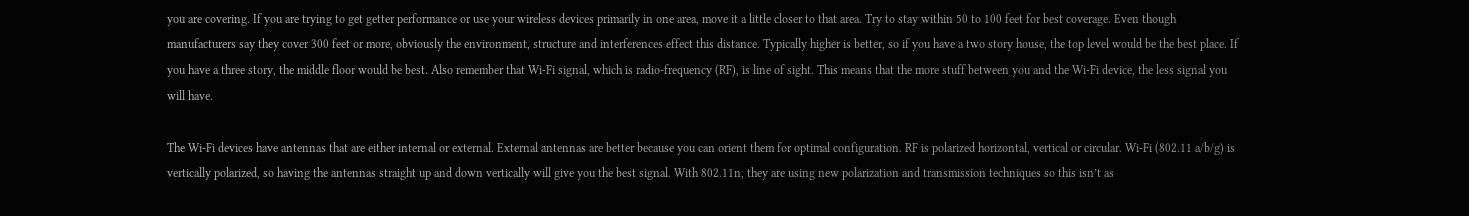you are covering. If you are trying to get getter performance or use your wireless devices primarily in one area, move it a little closer to that area. Try to stay within 50 to 100 feet for best coverage. Even though manufacturers say they cover 300 feet or more, obviously the environment, structure and interferences effect this distance. Typically higher is better, so if you have a two story house, the top level would be the best place. If you have a three story, the middle floor would be best. Also remember that Wi-Fi signal, which is radio-frequency (RF), is line of sight. This means that the more stuff between you and the Wi-Fi device, the less signal you will have.

The Wi-Fi devices have antennas that are either internal or external. External antennas are better because you can orient them for optimal configuration. RF is polarized horizontal, vertical or circular. Wi-Fi (802.11 a/b/g) is vertically polarized, so having the antennas straight up and down vertically will give you the best signal. With 802.11n, they are using new polarization and transmission techniques so this isn’t as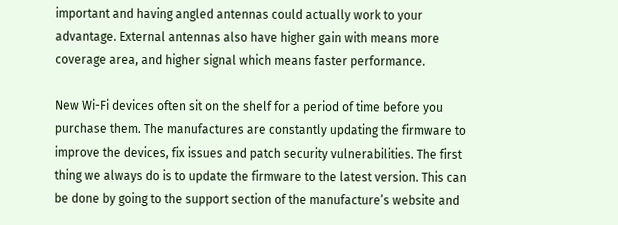important and having angled antennas could actually work to your advantage. External antennas also have higher gain with means more coverage area, and higher signal which means faster performance.

New Wi-Fi devices often sit on the shelf for a period of time before you purchase them. The manufactures are constantly updating the firmware to improve the devices, fix issues and patch security vulnerabilities. The first thing we always do is to update the firmware to the latest version. This can be done by going to the support section of the manufacture’s website and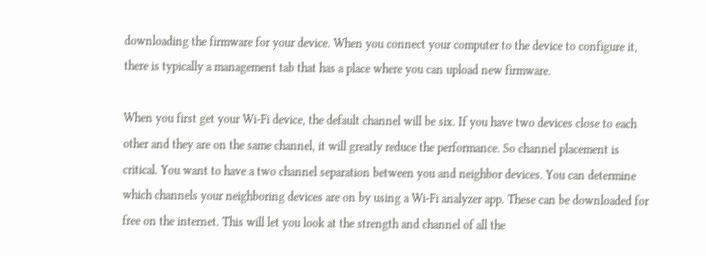downloading the firmware for your device. When you connect your computer to the device to configure it, there is typically a management tab that has a place where you can upload new firmware.

When you first get your Wi-Fi device, the default channel will be six. If you have two devices close to each other and they are on the same channel, it will greatly reduce the performance. So channel placement is critical. You want to have a two channel separation between you and neighbor devices. You can determine which channels your neighboring devices are on by using a Wi-Fi analyzer app. These can be downloaded for free on the internet. This will let you look at the strength and channel of all the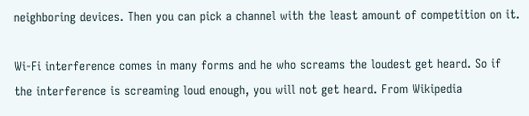neighboring devices. Then you can pick a channel with the least amount of competition on it.

Wi-Fi interference comes in many forms and he who screams the loudest get heard. So if the interference is screaming loud enough, you will not get heard. From Wikipedia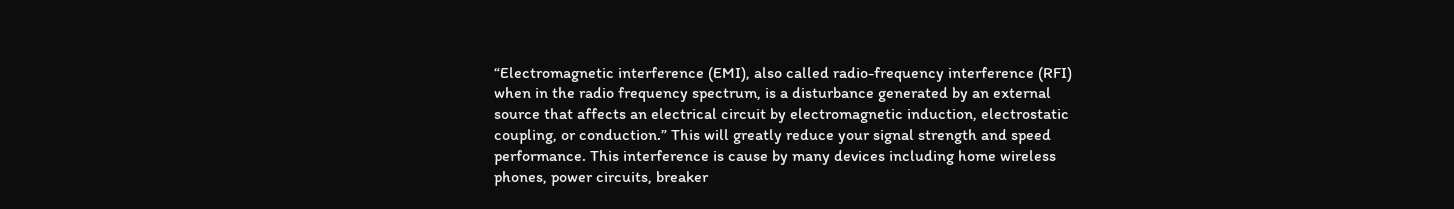“Electromagnetic interference (EMI), also called radio-frequency interference (RFI) when in the radio frequency spectrum, is a disturbance generated by an external source that affects an electrical circuit by electromagnetic induction, electrostatic coupling, or conduction.” This will greatly reduce your signal strength and speed performance. This interference is cause by many devices including home wireless phones, power circuits, breaker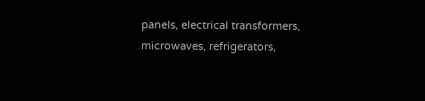panels, electrical transformers, microwaves, refrigerators,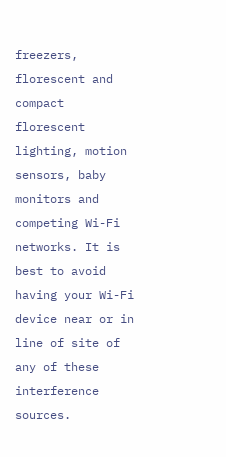freezers, florescent and compact florescent lighting, motion sensors, baby monitors and competing Wi-Fi networks. It is best to avoid having your Wi-Fi device near or in line of site of any of these interference sources.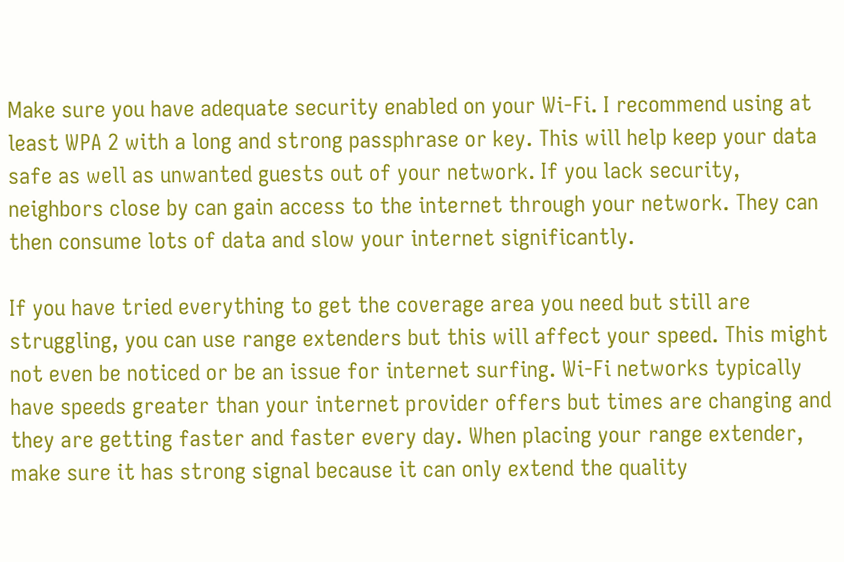Make sure you have adequate security enabled on your Wi-Fi. I recommend using at least WPA 2 with a long and strong passphrase or key. This will help keep your data safe as well as unwanted guests out of your network. If you lack security, neighbors close by can gain access to the internet through your network. They can then consume lots of data and slow your internet significantly.

If you have tried everything to get the coverage area you need but still are struggling, you can use range extenders but this will affect your speed. This might not even be noticed or be an issue for internet surfing. Wi-Fi networks typically have speeds greater than your internet provider offers but times are changing and they are getting faster and faster every day. When placing your range extender, make sure it has strong signal because it can only extend the quality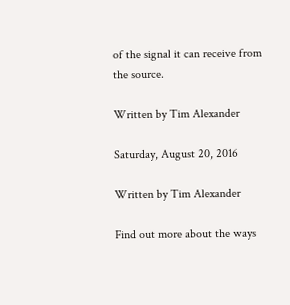of the signal it can receive from the source.

Written by Tim Alexander

Saturday, August 20, 2016

Written by Tim Alexander

Find out more about the ways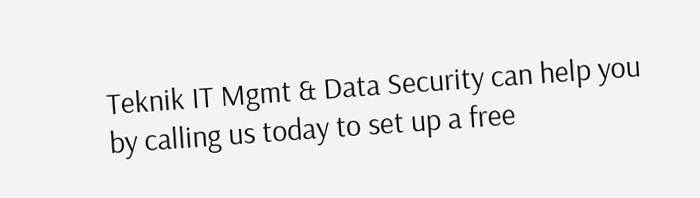Teknik IT Mgmt & Data Security can help you by calling us today to set up a free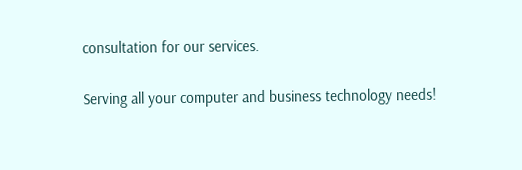consultation for our services.

Serving all your computer and business technology needs!